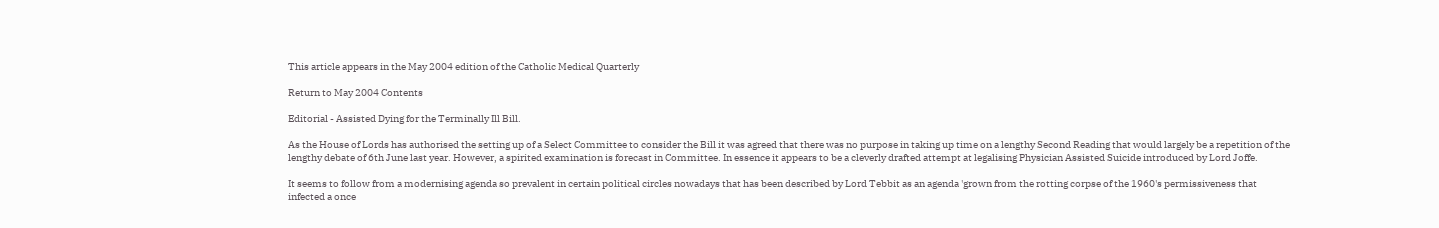This article appears in the May 2004 edition of the Catholic Medical Quarterly

Return to May 2004 Contents

Editorial - Assisted Dying for the Terminally Ill Bill.

As the House of Lords has authorised the setting up of a Select Committee to consider the Bill it was agreed that there was no purpose in taking up time on a lengthy Second Reading that would largely be a repetition of the lengthy debate of 6th June last year. However, a spirited examination is forecast in Committee. In essence it appears to be a cleverly drafted attempt at legalising Physician Assisted Suicide introduced by Lord Joffe.

It seems to follow from a modernising agenda so prevalent in certain political circles nowadays that has been described by Lord Tebbit as an agenda 'grown from the rotting corpse of the 1960's permissiveness that infected a once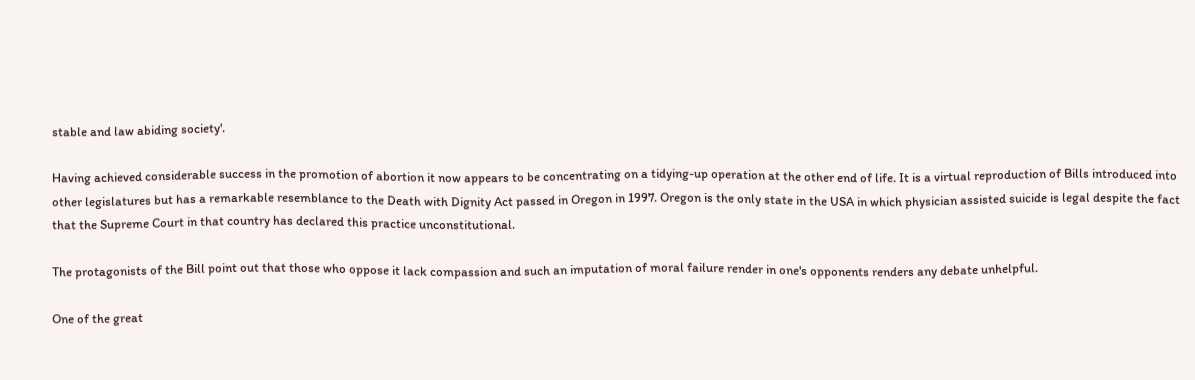stable and law abiding society'.

Having achieved considerable success in the promotion of abortion it now appears to be concentrating on a tidying-up operation at the other end of life. It is a virtual reproduction of Bills introduced into other legislatures but has a remarkable resemblance to the Death with Dignity Act passed in Oregon in 1997. Oregon is the only state in the USA in which physician assisted suicide is legal despite the fact that the Supreme Court in that country has declared this practice unconstitutional.

The protagonists of the Bill point out that those who oppose it lack compassion and such an imputation of moral failure render in one's opponents renders any debate unhelpful.

One of the great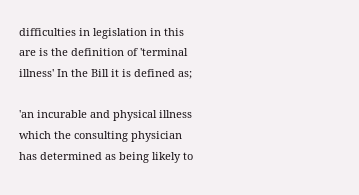difficulties in legislation in this are is the definition of 'terminal illness' In the Bill it is defined as;

'an incurable and physical illness which the consulting physician has determined as being likely to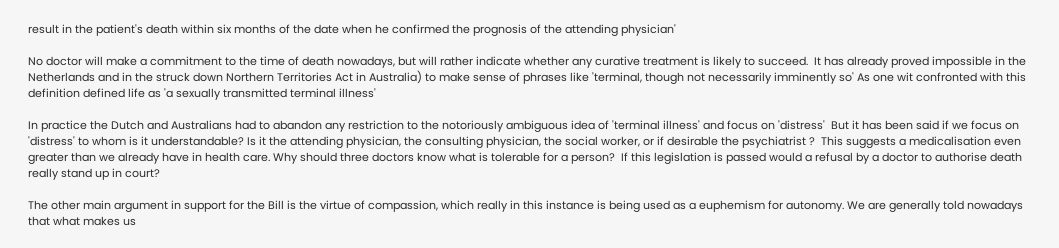result in the patient's death within six months of the date when he confirmed the prognosis of the attending physician'

No doctor will make a commitment to the time of death nowadays, but will rather indicate whether any curative treatment is likely to succeed.  It has already proved impossible in the Netherlands and in the struck down Northern Territories Act in Australia) to make sense of phrases like 'terminal, though not necessarily imminently so' As one wit confronted with this definition defined life as 'a sexually transmitted terminal illness'

In practice the Dutch and Australians had to abandon any restriction to the notoriously ambiguous idea of 'terminal illness' and focus on 'distress'  But it has been said if we focus on 'distress' to whom is it understandable? Is it the attending physician, the consulting physician, the social worker, or if desirable the psychiatrist ?  This suggests a medicalisation even greater than we already have in health care. Why should three doctors know what is tolerable for a person?  If this legislation is passed would a refusal by a doctor to authorise death really stand up in court?

The other main argument in support for the Bill is the virtue of compassion, which really in this instance is being used as a euphemism for autonomy. We are generally told nowadays that what makes us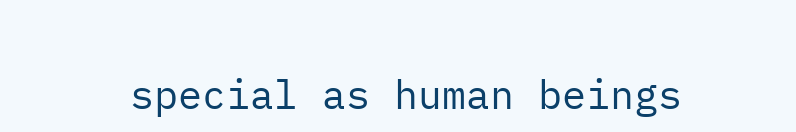special as human beings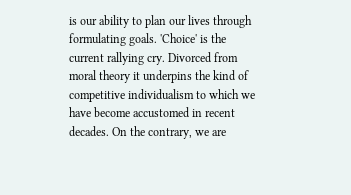is our ability to plan our lives through formulating goals. 'Choice' is the current rallying cry. Divorced from moral theory it underpins the kind of competitive individualism to which we have become accustomed in recent decades. On the contrary, we are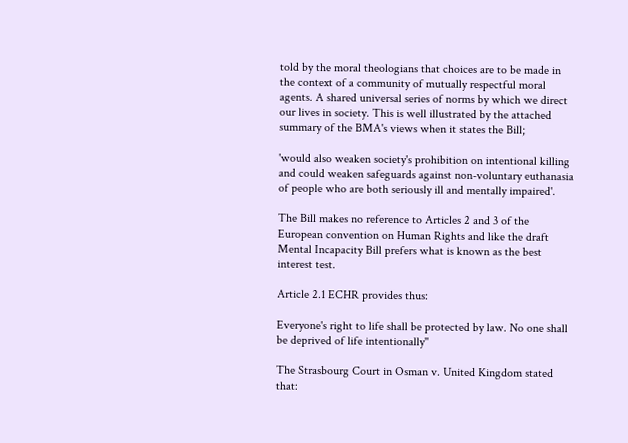told by the moral theologians that choices are to be made in the context of a community of mutually respectful moral agents. A shared universal series of norms by which we direct our lives in society. This is well illustrated by the attached summary of the BMA's views when it states the Bill;

'would also weaken society's prohibition on intentional killing and could weaken safeguards against non-voluntary euthanasia of people who are both seriously ill and mentally impaired'.

The Bill makes no reference to Articles 2 and 3 of the European convention on Human Rights and like the draft Mental Incapacity Bill prefers what is known as the best interest test.

Article 2.1 ECHR provides thus:

Everyone's right to life shall be protected by law. No one shall be deprived of life intentionally''

The Strasbourg Court in Osman v. United Kingdom stated that: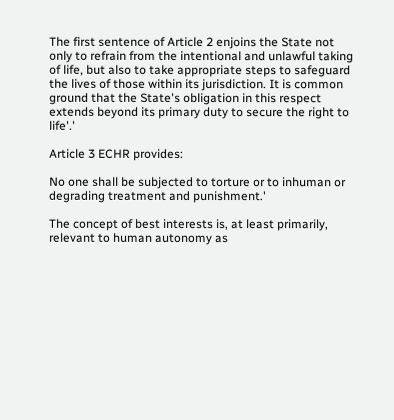The first sentence of Article 2 enjoins the State not only to refrain from the intentional and unlawful taking of life, but also to take appropriate steps to safeguard the lives of those within its jurisdiction. It is common ground that the State's obligation in this respect extends beyond its primary duty to secure the right to life'.'

Article 3 ECHR provides:

No one shall be subjected to torture or to inhuman or degrading treatment and punishment.'

The concept of best interests is, at least primarily, relevant to human autonomy as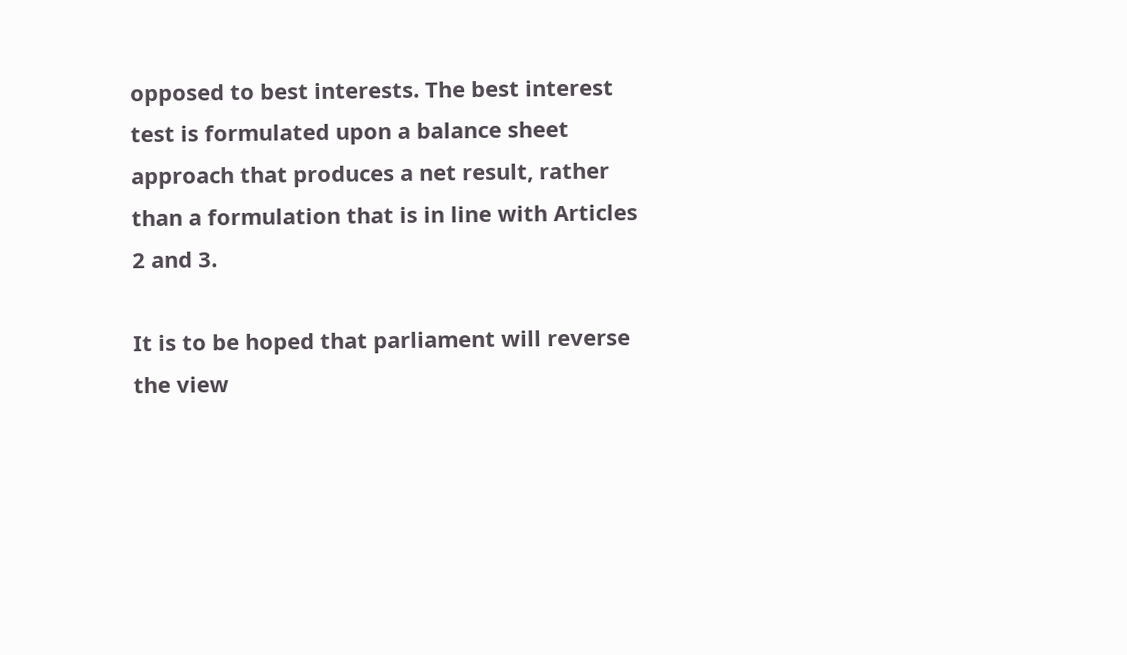opposed to best interests. The best interest test is formulated upon a balance sheet approach that produces a net result, rather than a formulation that is in line with Articles 2 and 3.

It is to be hoped that parliament will reverse the view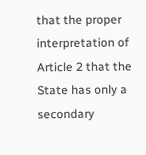that the proper interpretation of Article 2 that the State has only a secondary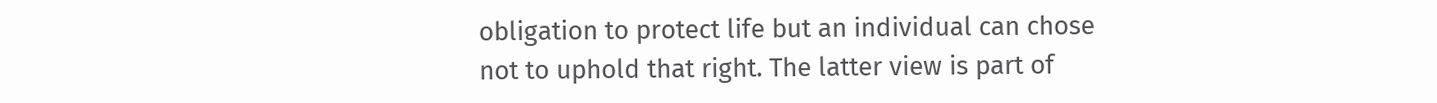obligation to protect life but an individual can chose not to uphold that right. The latter view is part of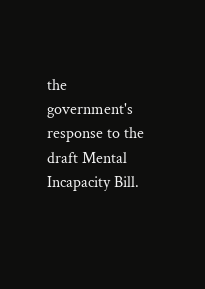the government's response to the draft Mental Incapacity Bill.